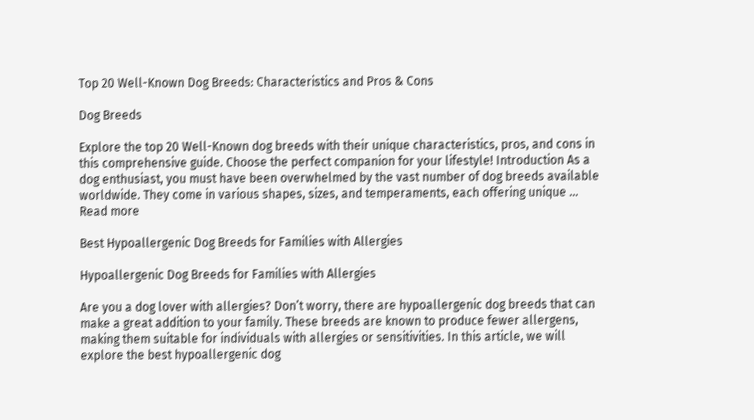Top 20 Well-Known Dog Breeds: Characteristics and Pros & Cons

Dog Breeds

Explore the top 20 Well-Known dog breeds with their unique characteristics, pros, and cons in this comprehensive guide. Choose the perfect companion for your lifestyle! Introduction As a dog enthusiast, you must have been overwhelmed by the vast number of dog breeds available worldwide. They come in various shapes, sizes, and temperaments, each offering unique … Read more

Best Hypoallergenic Dog Breeds for Families with Allergies

Hypoallergenic Dog Breeds for Families with Allergies

Are you a dog lover with allergies? Don’t worry, there are hypoallergenic dog breeds that can make a great addition to your family. These breeds are known to produce fewer allergens, making them suitable for individuals with allergies or sensitivities. In this article, we will explore the best hypoallergenic dog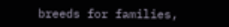breeds for families,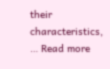their characteristics, … Read more